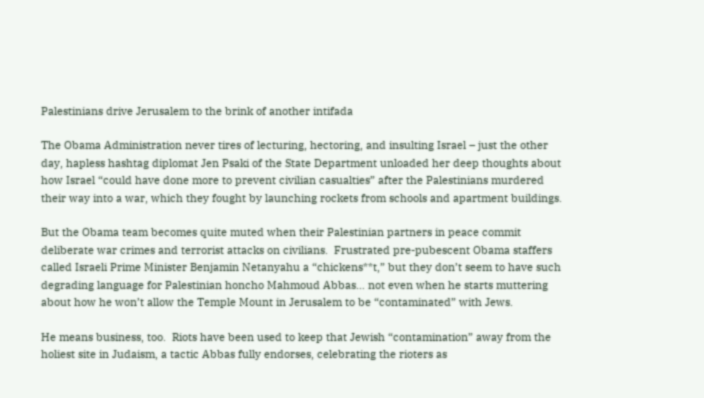Palestinians drive Jerusalem to the brink of another intifada

The Obama Administration never tires of lecturing, hectoring, and insulting Israel – just the other day, hapless hashtag diplomat Jen Psaki of the State Department unloaded her deep thoughts about how Israel “could have done more to prevent civilian casualties” after the Palestinians murdered their way into a war, which they fought by launching rockets from schools and apartment buildings.

But the Obama team becomes quite muted when their Palestinian partners in peace commit deliberate war crimes and terrorist attacks on civilians.  Frustrated pre-pubescent Obama staffers called Israeli Prime Minister Benjamin Netanyahu a “chickens**t,” but they don’t seem to have such degrading language for Palestinian honcho Mahmoud Abbas… not even when he starts muttering about how he won’t allow the Temple Mount in Jerusalem to be “contaminated” with Jews.

He means business, too.  Riots have been used to keep that Jewish “contamination” away from the holiest site in Judaism, a tactic Abbas fully endorses, celebrating the rioters as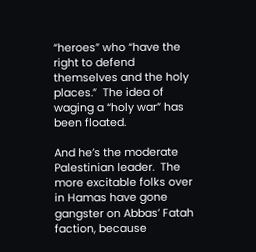“heroes” who “have the right to defend themselves and the holy places.”  The idea of waging a “holy war” has been floated.

And he’s the moderate Palestinian leader.  The more excitable folks over in Hamas have gone gangster on Abbas’ Fatah faction, because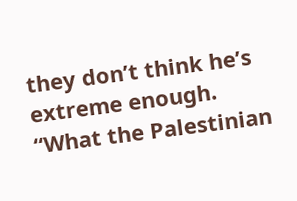they don’t think he’s extreme enough.  “What the Palestinian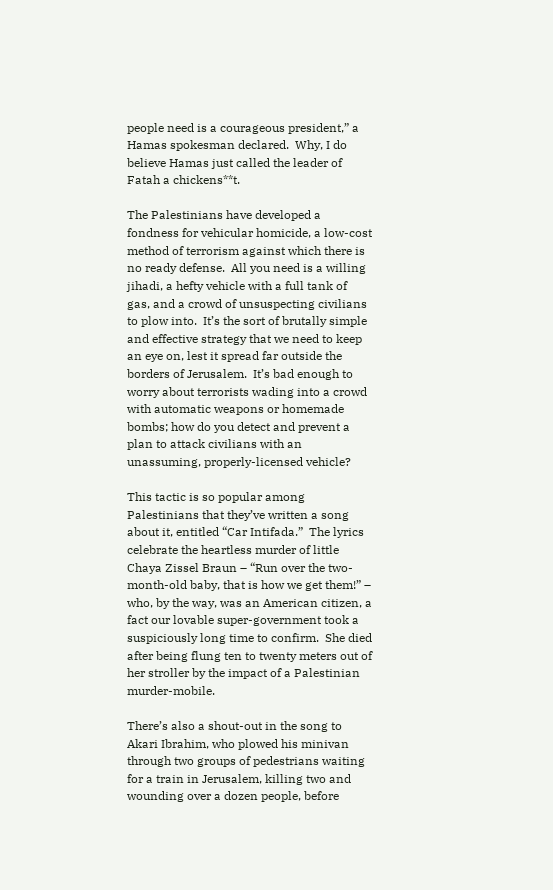people need is a courageous president,” a Hamas spokesman declared.  Why, I do believe Hamas just called the leader of Fatah a chickens**t.

The Palestinians have developed a fondness for vehicular homicide, a low-cost method of terrorism against which there is no ready defense.  All you need is a willing jihadi, a hefty vehicle with a full tank of gas, and a crowd of unsuspecting civilians to plow into.  It’s the sort of brutally simple and effective strategy that we need to keep an eye on, lest it spread far outside the borders of Jerusalem.  It’s bad enough to worry about terrorists wading into a crowd with automatic weapons or homemade bombs; how do you detect and prevent a plan to attack civilians with an unassuming, properly-licensed vehicle?

This tactic is so popular among Palestinians that they’ve written a song about it, entitled “Car Intifada.”  The lyrics celebrate the heartless murder of little Chaya Zissel Braun – “Run over the two-month-old baby, that is how we get them!” – who, by the way, was an American citizen, a fact our lovable super-government took a suspiciously long time to confirm.  She died after being flung ten to twenty meters out of her stroller by the impact of a Palestinian murder-mobile.

There’s also a shout-out in the song to Akari Ibrahim, who plowed his minivan through two groups of pedestrians waiting for a train in Jerusalem, killing two and wounding over a dozen people, before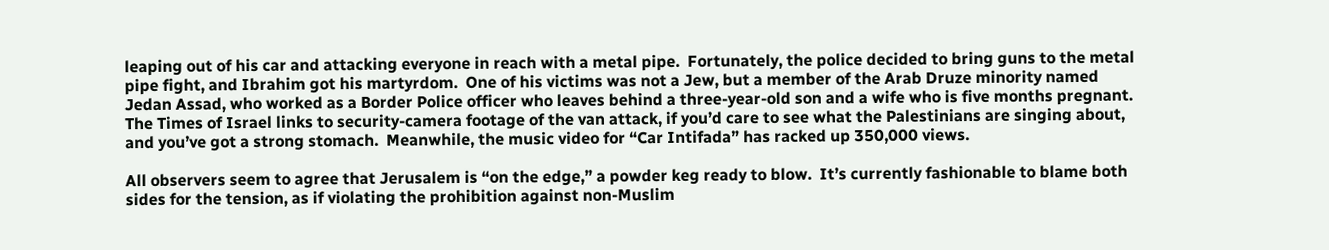leaping out of his car and attacking everyone in reach with a metal pipe.  Fortunately, the police decided to bring guns to the metal pipe fight, and Ibrahim got his martyrdom.  One of his victims was not a Jew, but a member of the Arab Druze minority named Jedan Assad, who worked as a Border Police officer who leaves behind a three-year-old son and a wife who is five months pregnant.  The Times of Israel links to security-camera footage of the van attack, if you’d care to see what the Palestinians are singing about, and you’ve got a strong stomach.  Meanwhile, the music video for “Car Intifada” has racked up 350,000 views.

All observers seem to agree that Jerusalem is “on the edge,” a powder keg ready to blow.  It’s currently fashionable to blame both sides for the tension, as if violating the prohibition against non-Muslim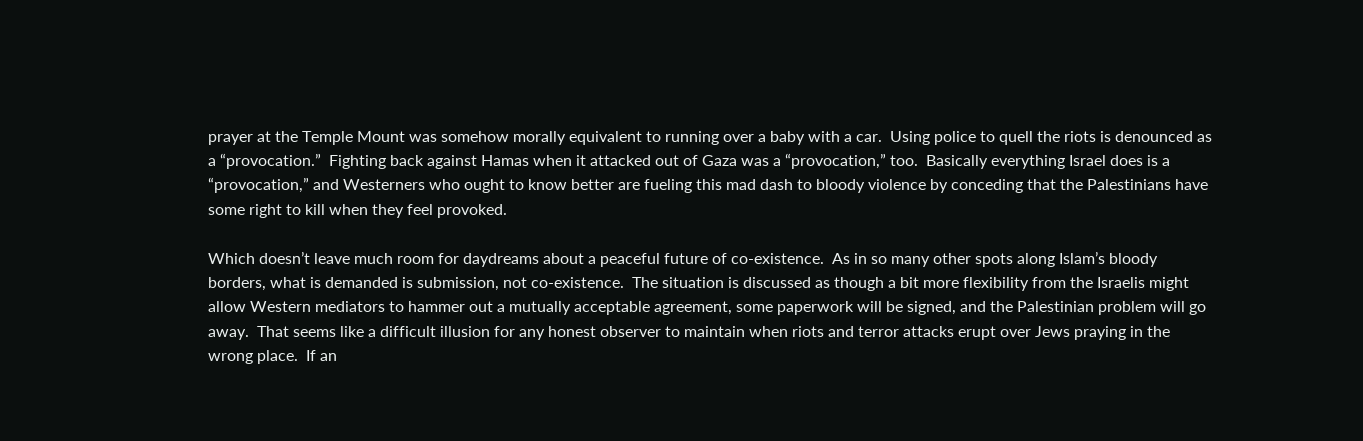prayer at the Temple Mount was somehow morally equivalent to running over a baby with a car.  Using police to quell the riots is denounced as a “provocation.”  Fighting back against Hamas when it attacked out of Gaza was a “provocation,” too.  Basically everything Israel does is a “provocation,” and Westerners who ought to know better are fueling this mad dash to bloody violence by conceding that the Palestinians have some right to kill when they feel provoked.

Which doesn’t leave much room for daydreams about a peaceful future of co-existence.  As in so many other spots along Islam’s bloody borders, what is demanded is submission, not co-existence.  The situation is discussed as though a bit more flexibility from the Israelis might allow Western mediators to hammer out a mutually acceptable agreement, some paperwork will be signed, and the Palestinian problem will go away.  That seems like a difficult illusion for any honest observer to maintain when riots and terror attacks erupt over Jews praying in the wrong place.  If an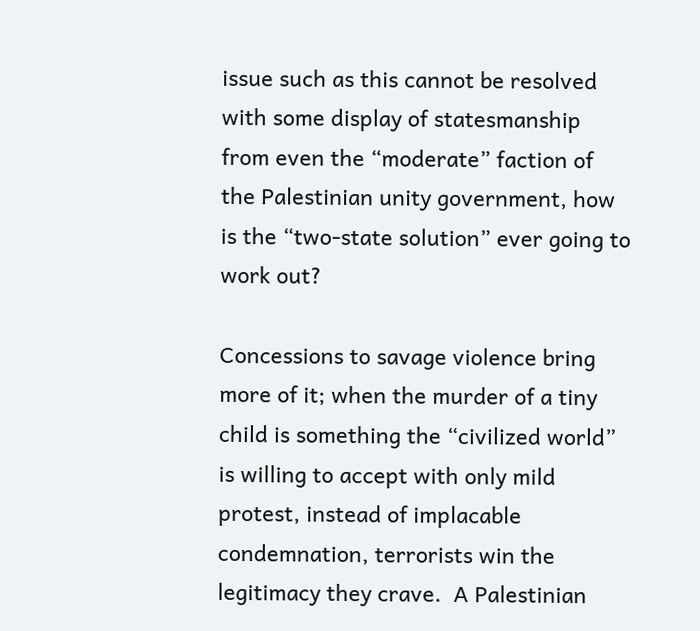issue such as this cannot be resolved with some display of statesmanship from even the “moderate” faction of the Palestinian unity government, how is the “two-state solution” ever going to work out?

Concessions to savage violence bring more of it; when the murder of a tiny child is something the “civilized world” is willing to accept with only mild protest, instead of implacable condemnation, terrorists win the legitimacy they crave.  A Palestinian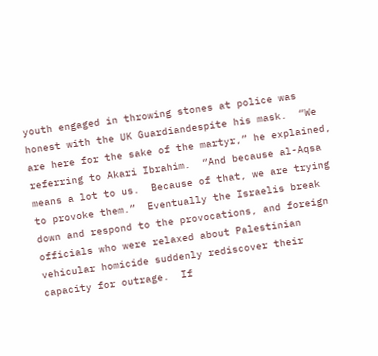youth engaged in throwing stones at police was honest with the UK Guardiandespite his mask.  “We are here for the sake of the martyr,” he explained, referring to Akari Ibrahim.  “And because al-Aqsa means a lot to us.  Because of that, we are trying to provoke them.”  Eventually the Israelis break down and respond to the provocations, and foreign officials who were relaxed about Palestinian vehicular homicide suddenly rediscover their capacity for outrage.  If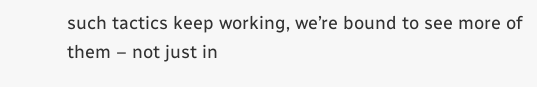such tactics keep working, we’re bound to see more of them – not just in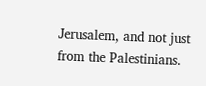Jerusalem, and not just from the Palestinians.